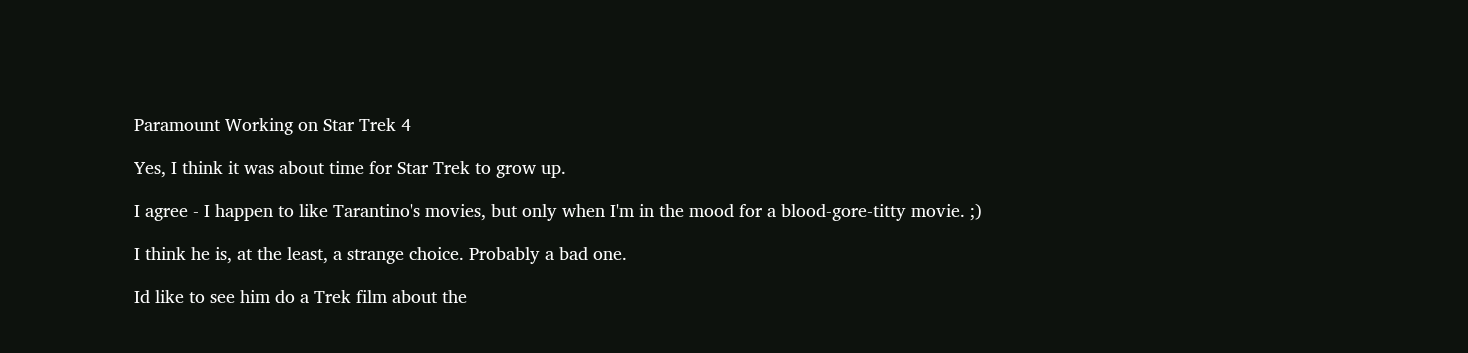Paramount Working on Star Trek 4

Yes, I think it was about time for Star Trek to grow up.

I agree - I happen to like Tarantino's movies, but only when I'm in the mood for a blood-gore-titty movie. ;)

I think he is, at the least, a strange choice. Probably a bad one.

Id like to see him do a Trek film about the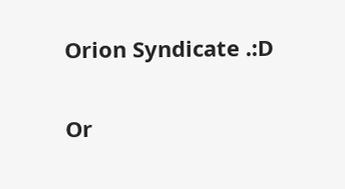Orion Syndicate .:D

Or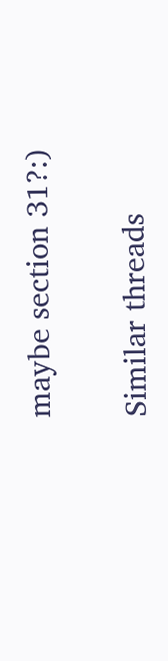maybe section 31?:)

Similar threads